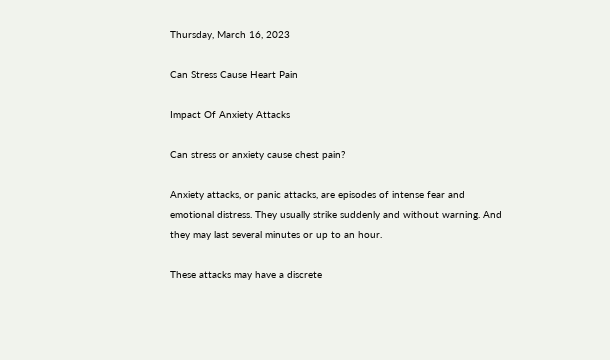Thursday, March 16, 2023

Can Stress Cause Heart Pain

Impact Of Anxiety Attacks

Can stress or anxiety cause chest pain?

Anxiety attacks, or panic attacks, are episodes of intense fear and emotional distress. They usually strike suddenly and without warning. And they may last several minutes or up to an hour.

These attacks may have a discrete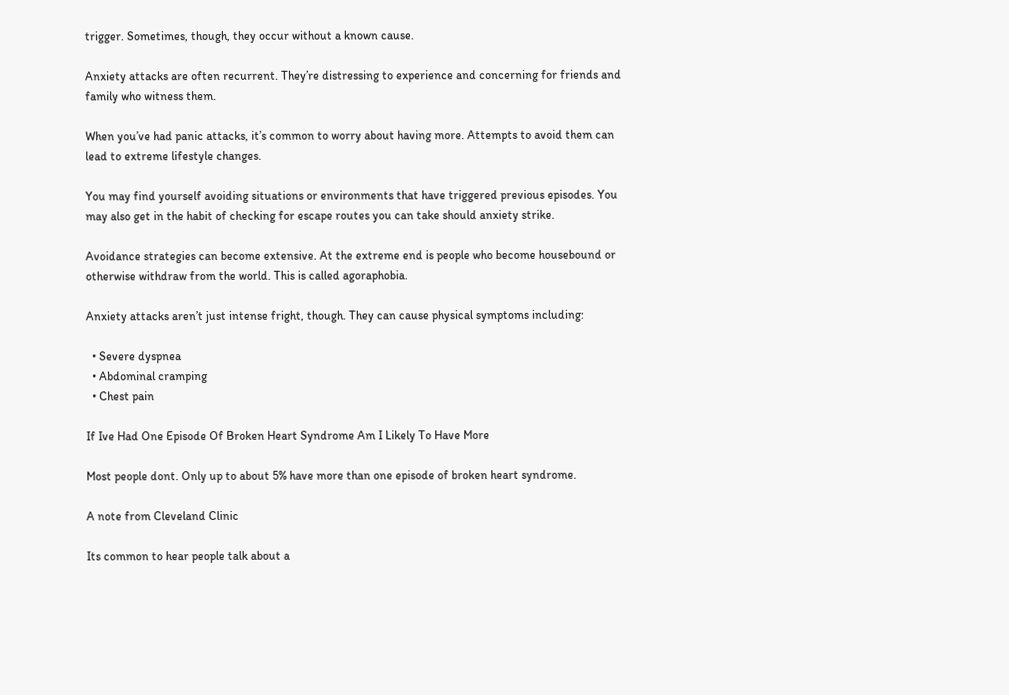trigger. Sometimes, though, they occur without a known cause.

Anxiety attacks are often recurrent. They’re distressing to experience and concerning for friends and family who witness them.

When you’ve had panic attacks, it’s common to worry about having more. Attempts to avoid them can lead to extreme lifestyle changes.

You may find yourself avoiding situations or environments that have triggered previous episodes. You may also get in the habit of checking for escape routes you can take should anxiety strike.

Avoidance strategies can become extensive. At the extreme end is people who become housebound or otherwise withdraw from the world. This is called agoraphobia.

Anxiety attacks aren’t just intense fright, though. They can cause physical symptoms including:

  • Severe dyspnea
  • Abdominal cramping
  • Chest pain

If Ive Had One Episode Of Broken Heart Syndrome Am I Likely To Have More

Most people dont. Only up to about 5% have more than one episode of broken heart syndrome.

A note from Cleveland Clinic

Its common to hear people talk about a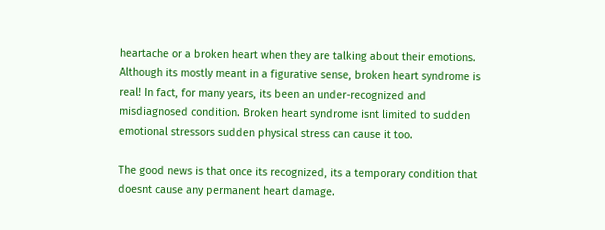heartache or a broken heart when they are talking about their emotions. Although its mostly meant in a figurative sense, broken heart syndrome is real! In fact, for many years, its been an under-recognized and misdiagnosed condition. Broken heart syndrome isnt limited to sudden emotional stressors sudden physical stress can cause it too.

The good news is that once its recognized, its a temporary condition that doesnt cause any permanent heart damage.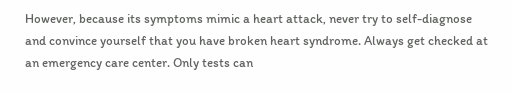However, because its symptoms mimic a heart attack, never try to self-diagnose and convince yourself that you have broken heart syndrome. Always get checked at an emergency care center. Only tests can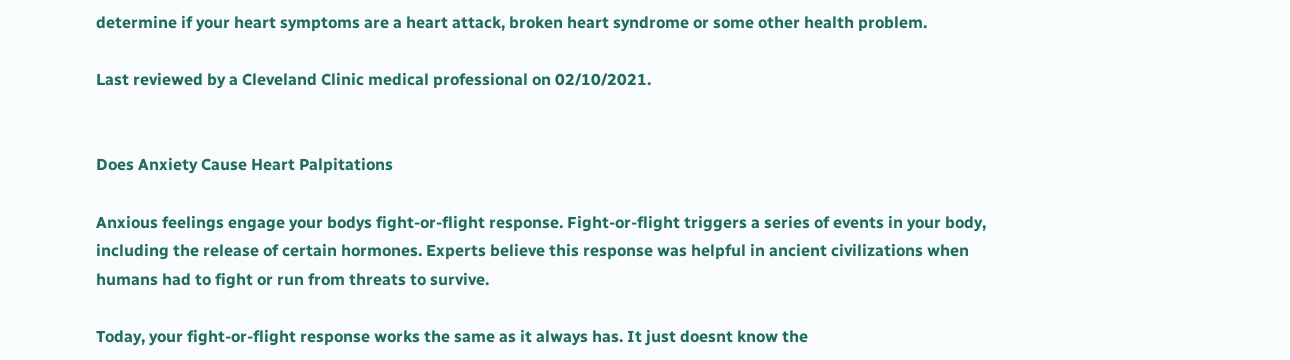determine if your heart symptoms are a heart attack, broken heart syndrome or some other health problem.

Last reviewed by a Cleveland Clinic medical professional on 02/10/2021.


Does Anxiety Cause Heart Palpitations

Anxious feelings engage your bodys fight-or-flight response. Fight-or-flight triggers a series of events in your body, including the release of certain hormones. Experts believe this response was helpful in ancient civilizations when humans had to fight or run from threats to survive.

Today, your fight-or-flight response works the same as it always has. It just doesnt know the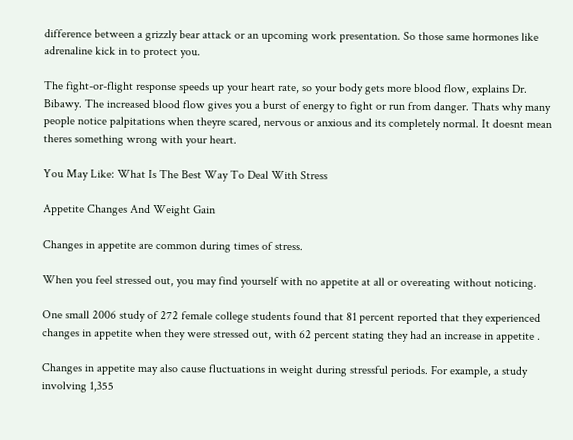difference between a grizzly bear attack or an upcoming work presentation. So those same hormones like adrenaline kick in to protect you.

The fight-or-flight response speeds up your heart rate, so your body gets more blood flow, explains Dr. Bibawy. The increased blood flow gives you a burst of energy to fight or run from danger. Thats why many people notice palpitations when theyre scared, nervous or anxious and its completely normal. It doesnt mean theres something wrong with your heart.

You May Like: What Is The Best Way To Deal With Stress

Appetite Changes And Weight Gain

Changes in appetite are common during times of stress.

When you feel stressed out, you may find yourself with no appetite at all or overeating without noticing.

One small 2006 study of 272 female college students found that 81 percent reported that they experienced changes in appetite when they were stressed out, with 62 percent stating they had an increase in appetite .

Changes in appetite may also cause fluctuations in weight during stressful periods. For example, a study involving 1,355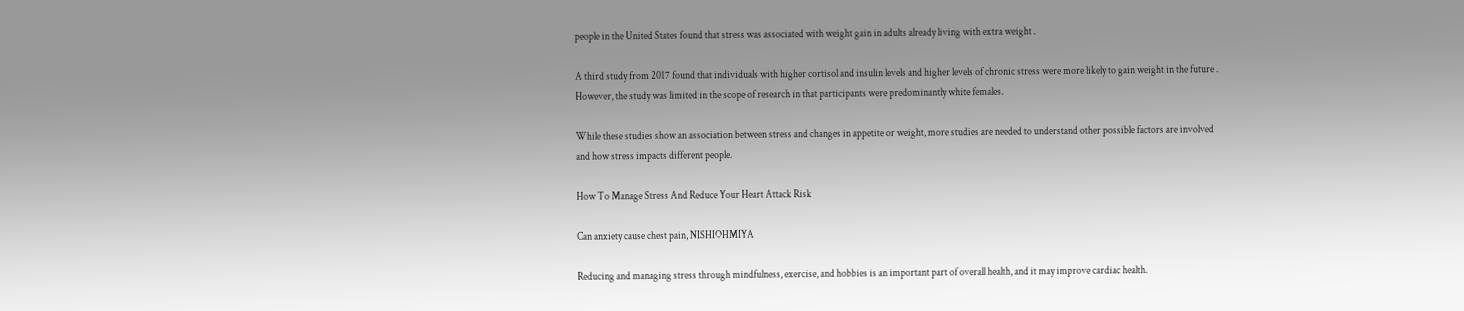people in the United States found that stress was associated with weight gain in adults already living with extra weight .

A third study from 2017 found that individuals with higher cortisol and insulin levels and higher levels of chronic stress were more likely to gain weight in the future . However, the study was limited in the scope of research in that participants were predominantly white females.

While these studies show an association between stress and changes in appetite or weight, more studies are needed to understand other possible factors are involved and how stress impacts different people.

How To Manage Stress And Reduce Your Heart Attack Risk

Can anxiety cause chest pain, NISHIOHMIYA

Reducing and managing stress through mindfulness, exercise, and hobbies is an important part of overall health, and it may improve cardiac health.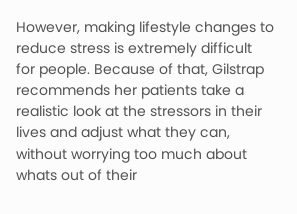However, making lifestyle changes to reduce stress is extremely difficult for people. Because of that, Gilstrap recommends her patients take a realistic look at the stressors in their lives and adjust what they can, without worrying too much about whats out of their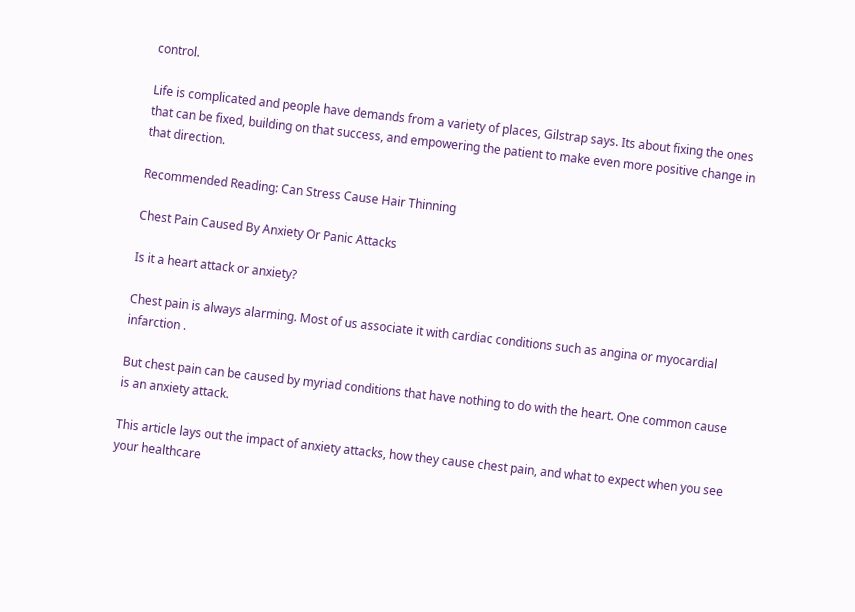control.

Life is complicated and people have demands from a variety of places, Gilstrap says. Its about fixing the ones that can be fixed, building on that success, and empowering the patient to make even more positive change in that direction.

Recommended Reading: Can Stress Cause Hair Thinning

Chest Pain Caused By Anxiety Or Panic Attacks

Is it a heart attack or anxiety?

Chest pain is always alarming. Most of us associate it with cardiac conditions such as angina or myocardial infarction .

But chest pain can be caused by myriad conditions that have nothing to do with the heart. One common cause is an anxiety attack.

This article lays out the impact of anxiety attacks, how they cause chest pain, and what to expect when you see your healthcare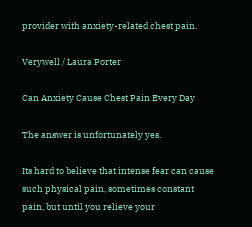provider with anxiety-related chest pain.

Verywell / Laura Porter

Can Anxiety Cause Chest Pain Every Day

The answer is unfortunately yes.

Its hard to believe that intense fear can cause such physical pain, sometimes constant pain, but until you relieve your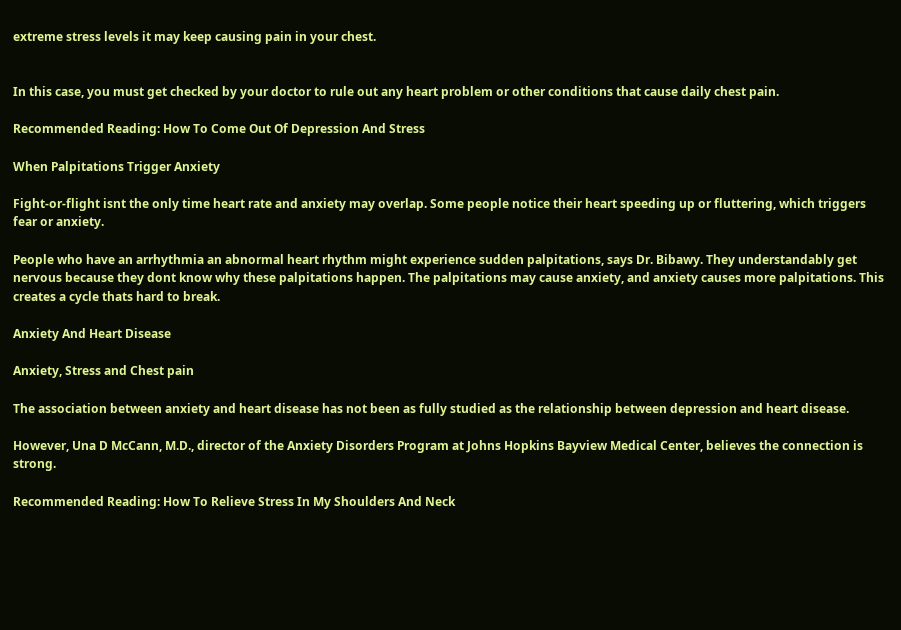extreme stress levels it may keep causing pain in your chest.


In this case, you must get checked by your doctor to rule out any heart problem or other conditions that cause daily chest pain.

Recommended Reading: How To Come Out Of Depression And Stress

When Palpitations Trigger Anxiety

Fight-or-flight isnt the only time heart rate and anxiety may overlap. Some people notice their heart speeding up or fluttering, which triggers fear or anxiety.

People who have an arrhythmia an abnormal heart rhythm might experience sudden palpitations, says Dr. Bibawy. They understandably get nervous because they dont know why these palpitations happen. The palpitations may cause anxiety, and anxiety causes more palpitations. This creates a cycle thats hard to break.

Anxiety And Heart Disease

Anxiety, Stress and Chest pain

The association between anxiety and heart disease has not been as fully studied as the relationship between depression and heart disease.

However, Una D McCann, M.D., director of the Anxiety Disorders Program at Johns Hopkins Bayview Medical Center, believes the connection is strong.

Recommended Reading: How To Relieve Stress In My Shoulders And Neck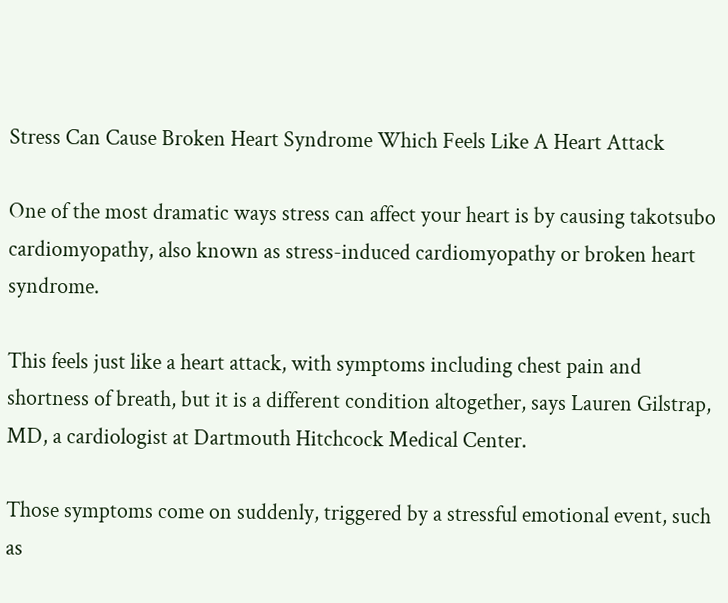Stress Can Cause Broken Heart Syndrome Which Feels Like A Heart Attack

One of the most dramatic ways stress can affect your heart is by causing takotsubo cardiomyopathy, also known as stress-induced cardiomyopathy or broken heart syndrome.

This feels just like a heart attack, with symptoms including chest pain and shortness of breath, but it is a different condition altogether, says Lauren Gilstrap, MD, a cardiologist at Dartmouth Hitchcock Medical Center.

Those symptoms come on suddenly, triggered by a stressful emotional event, such as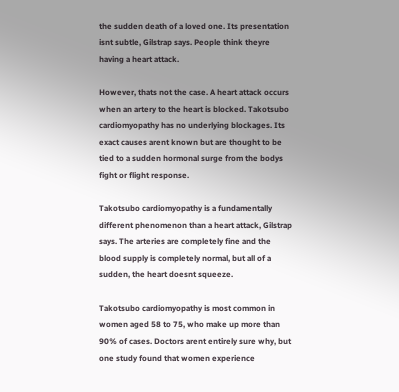the sudden death of a loved one. Its presentation isnt subtle, Gilstrap says. People think theyre having a heart attack.

However, thats not the case. A heart attack occurs when an artery to the heart is blocked. Takotsubo cardiomyopathy has no underlying blockages. Its exact causes arent known but are thought to be tied to a sudden hormonal surge from the bodys fight or flight response.

Takotsubo cardiomyopathy is a fundamentally different phenomenon than a heart attack, Gilstrap says. The arteries are completely fine and the blood supply is completely normal, but all of a sudden, the heart doesnt squeeze.

Takotsubo cardiomyopathy is most common in women aged 58 to 75, who make up more than 90% of cases. Doctors arent entirely sure why, but one study found that women experience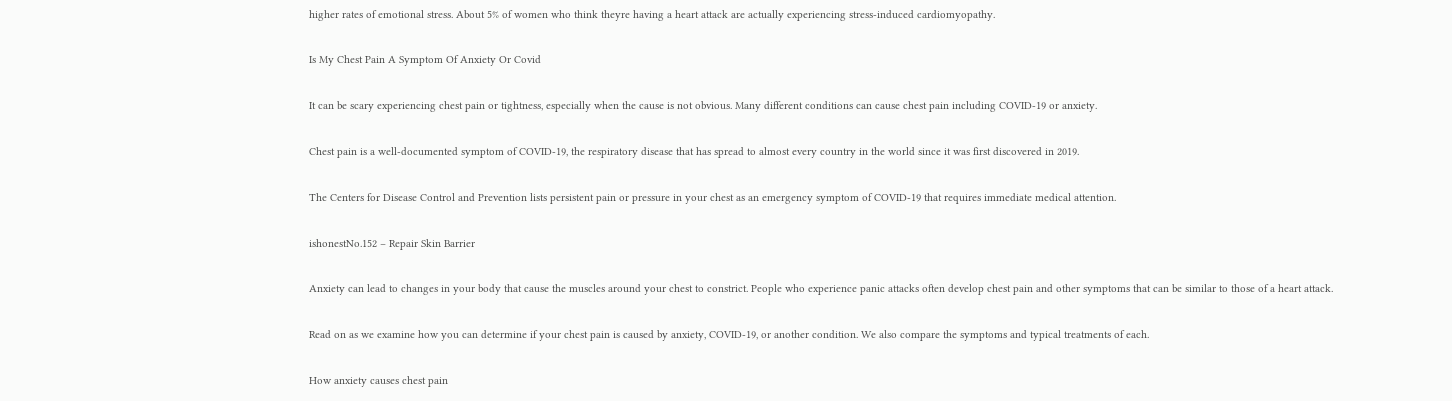higher rates of emotional stress. About 5% of women who think theyre having a heart attack are actually experiencing stress-induced cardiomyopathy.

Is My Chest Pain A Symptom Of Anxiety Or Covid

It can be scary experiencing chest pain or tightness, especially when the cause is not obvious. Many different conditions can cause chest pain including COVID-19 or anxiety.

Chest pain is a well-documented symptom of COVID-19, the respiratory disease that has spread to almost every country in the world since it was first discovered in 2019.

The Centers for Disease Control and Prevention lists persistent pain or pressure in your chest as an emergency symptom of COVID-19 that requires immediate medical attention.

ishonestNo.152 – Repair Skin Barrier

Anxiety can lead to changes in your body that cause the muscles around your chest to constrict. People who experience panic attacks often develop chest pain and other symptoms that can be similar to those of a heart attack.

Read on as we examine how you can determine if your chest pain is caused by anxiety, COVID-19, or another condition. We also compare the symptoms and typical treatments of each.

How anxiety causes chest pain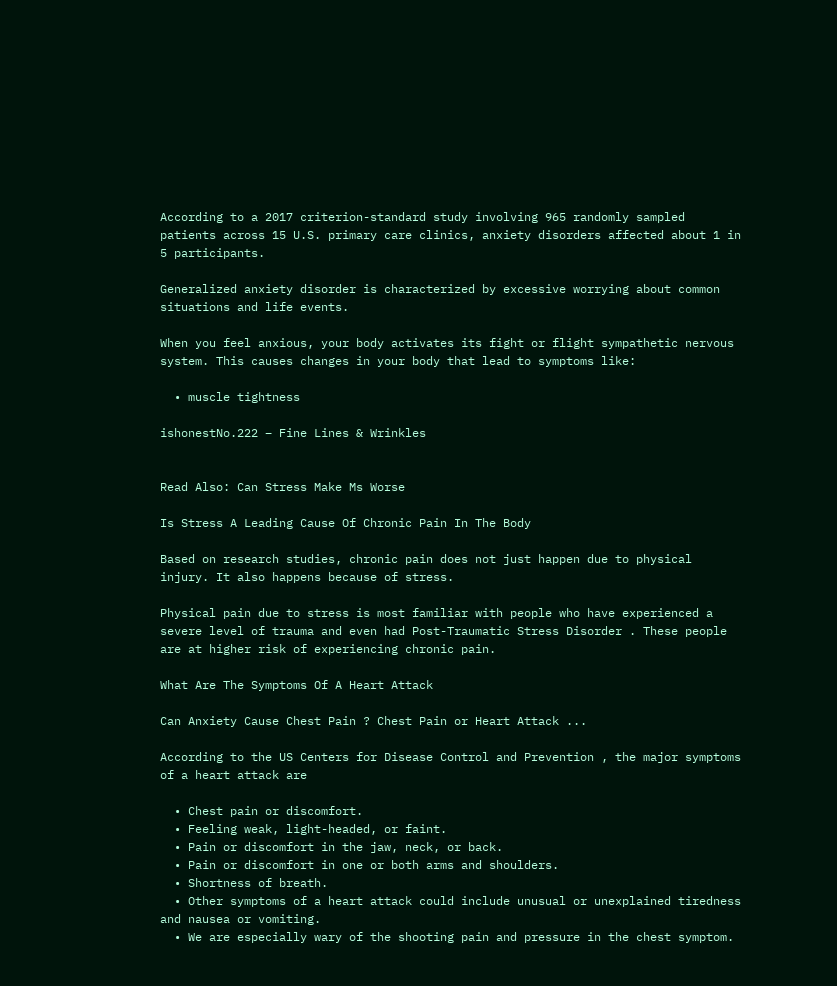According to a 2017 criterion-standard study involving 965 randomly sampled patients across 15 U.S. primary care clinics, anxiety disorders affected about 1 in 5 participants.

Generalized anxiety disorder is characterized by excessive worrying about common situations and life events.

When you feel anxious, your body activates its fight or flight sympathetic nervous system. This causes changes in your body that lead to symptoms like:

  • muscle tightness

ishonestNo.222 – Fine Lines & Wrinkles


Read Also: Can Stress Make Ms Worse

Is Stress A Leading Cause Of Chronic Pain In The Body

Based on research studies, chronic pain does not just happen due to physical injury. It also happens because of stress.

Physical pain due to stress is most familiar with people who have experienced a severe level of trauma and even had Post-Traumatic Stress Disorder . These people are at higher risk of experiencing chronic pain.

What Are The Symptoms Of A Heart Attack

Can Anxiety Cause Chest Pain ? Chest Pain or Heart Attack ...

According to the US Centers for Disease Control and Prevention , the major symptoms of a heart attack are

  • Chest pain or discomfort.
  • Feeling weak, light-headed, or faint.
  • Pain or discomfort in the jaw, neck, or back.
  • Pain or discomfort in one or both arms and shoulders.
  • Shortness of breath.
  • Other symptoms of a heart attack could include unusual or unexplained tiredness and nausea or vomiting.
  • We are especially wary of the shooting pain and pressure in the chest symptom.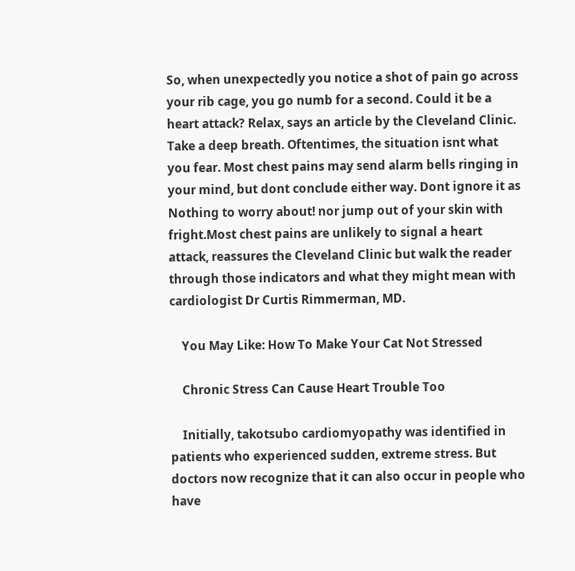So, when unexpectedly you notice a shot of pain go across your rib cage, you go numb for a second. Could it be a heart attack? Relax, says an article by the Cleveland Clinic. Take a deep breath. Oftentimes, the situation isnt what you fear. Most chest pains may send alarm bells ringing in your mind, but dont conclude either way. Dont ignore it as Nothing to worry about! nor jump out of your skin with fright.Most chest pains are unlikely to signal a heart attack, reassures the Cleveland Clinic but walk the reader through those indicators and what they might mean with cardiologist Dr Curtis Rimmerman, MD.

    You May Like: How To Make Your Cat Not Stressed

    Chronic Stress Can Cause Heart Trouble Too

    Initially, takotsubo cardiomyopathy was identified in patients who experienced sudden, extreme stress. But doctors now recognize that it can also occur in people who have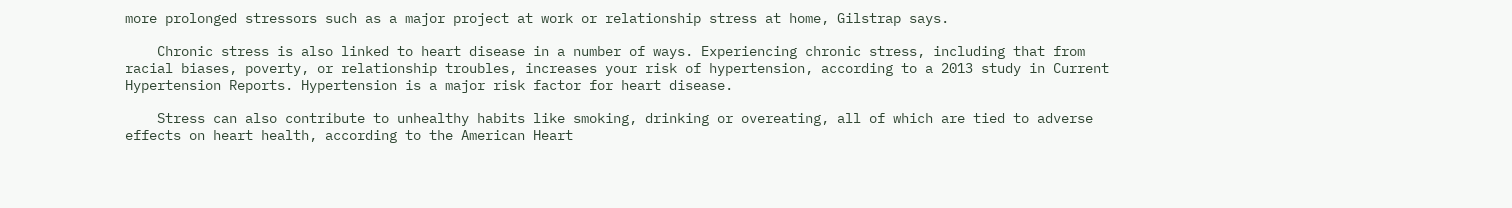more prolonged stressors such as a major project at work or relationship stress at home, Gilstrap says.

    Chronic stress is also linked to heart disease in a number of ways. Experiencing chronic stress, including that from racial biases, poverty, or relationship troubles, increases your risk of hypertension, according to a 2013 study in Current Hypertension Reports. Hypertension is a major risk factor for heart disease.

    Stress can also contribute to unhealthy habits like smoking, drinking or overeating, all of which are tied to adverse effects on heart health, according to the American Heart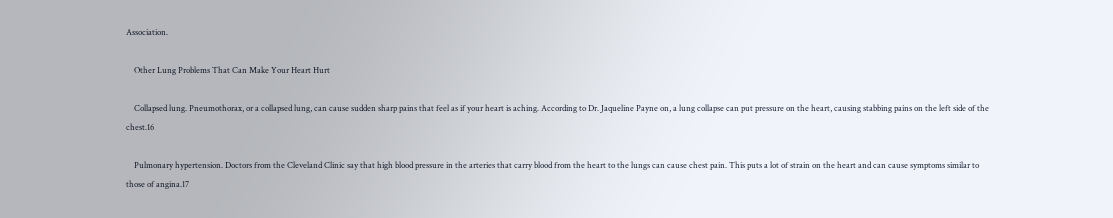Association.

    Other Lung Problems That Can Make Your Heart Hurt

    Collapsed lung. Pneumothorax, or a collapsed lung, can cause sudden sharp pains that feel as if your heart is aching. According to Dr. Jaqueline Payne on, a lung collapse can put pressure on the heart, causing stabbing pains on the left side of the chest.16

    Pulmonary hypertension. Doctors from the Cleveland Clinic say that high blood pressure in the arteries that carry blood from the heart to the lungs can cause chest pain. This puts a lot of strain on the heart and can cause symptoms similar to those of angina.17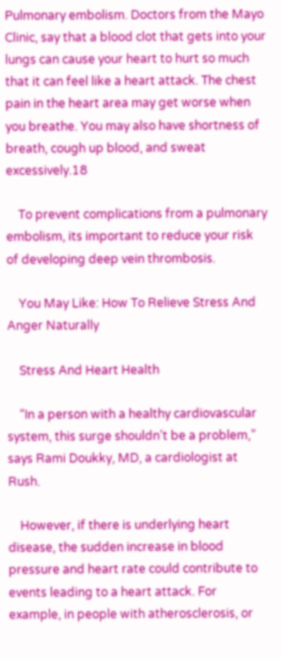Pulmonary embolism. Doctors from the Mayo Clinic, say that a blood clot that gets into your lungs can cause your heart to hurt so much that it can feel like a heart attack. The chest pain in the heart area may get worse when you breathe. You may also have shortness of breath, cough up blood, and sweat excessively.18

    To prevent complications from a pulmonary embolism, its important to reduce your risk of developing deep vein thrombosis.

    You May Like: How To Relieve Stress And Anger Naturally

    Stress And Heart Health

    “In a person with a healthy cardiovascular system, this surge shouldn’t be a problem,” says Rami Doukky, MD, a cardiologist at Rush.

    However, if there is underlying heart disease, the sudden increase in blood pressure and heart rate could contribute to events leading to a heart attack. For example, in people with atherosclerosis, or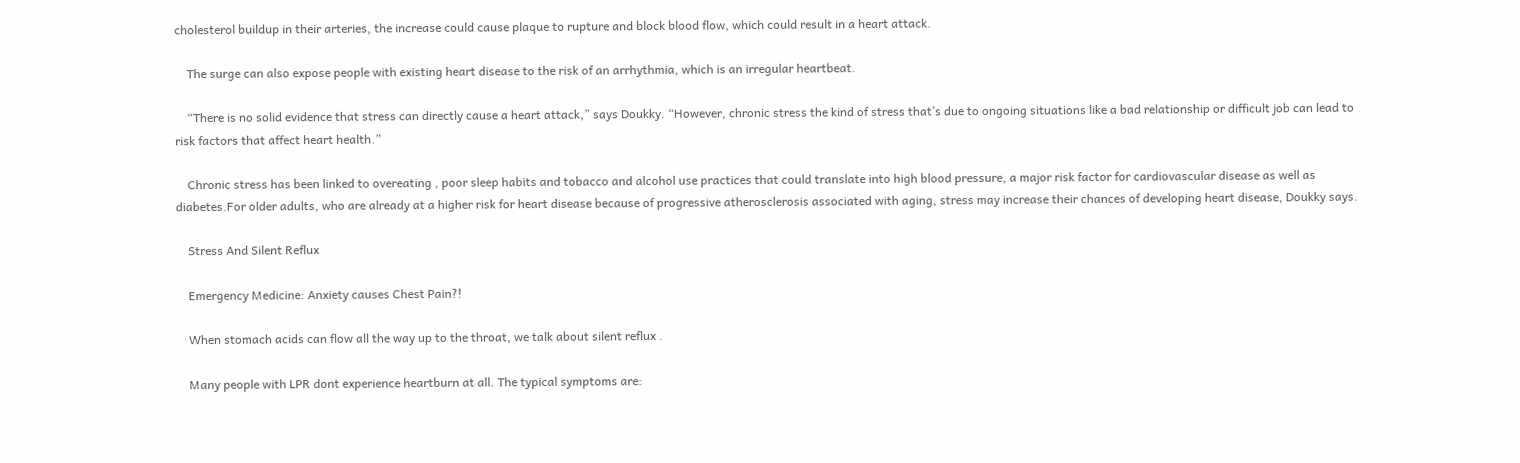cholesterol buildup in their arteries, the increase could cause plaque to rupture and block blood flow, which could result in a heart attack.

    The surge can also expose people with existing heart disease to the risk of an arrhythmia, which is an irregular heartbeat.

    “There is no solid evidence that stress can directly cause a heart attack,” says Doukky. “However, chronic stress the kind of stress that’s due to ongoing situations like a bad relationship or difficult job can lead to risk factors that affect heart health.”

    Chronic stress has been linked to overeating , poor sleep habits and tobacco and alcohol use practices that could translate into high blood pressure, a major risk factor for cardiovascular disease as well as diabetes.For older adults, who are already at a higher risk for heart disease because of progressive atherosclerosis associated with aging, stress may increase their chances of developing heart disease, Doukky says.

    Stress And Silent Reflux

    Emergency Medicine: Anxiety causes Chest Pain?!

    When stomach acids can flow all the way up to the throat, we talk about silent reflux .

    Many people with LPR dont experience heartburn at all. The typical symptoms are: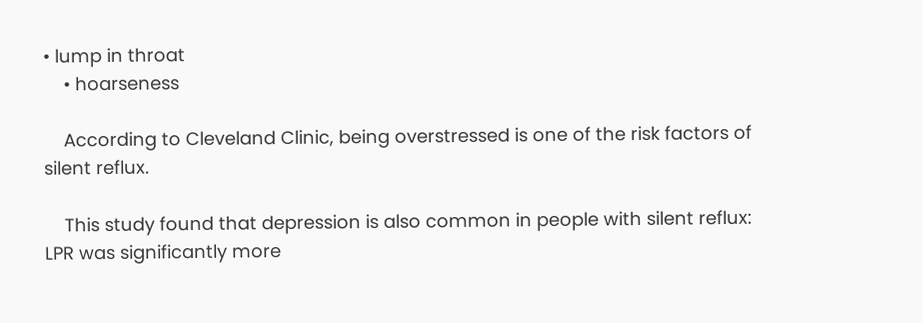• lump in throat
    • hoarseness

    According to Cleveland Clinic, being overstressed is one of the risk factors of silent reflux.

    This study found that depression is also common in people with silent reflux: LPR was significantly more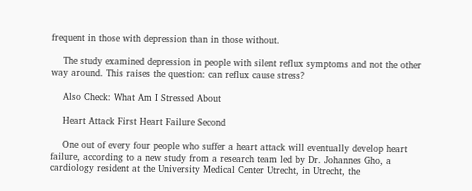frequent in those with depression than in those without.

    The study examined depression in people with silent reflux symptoms and not the other way around. This raises the question: can reflux cause stress?

    Also Check: What Am I Stressed About

    Heart Attack First Heart Failure Second

    One out of every four people who suffer a heart attack will eventually develop heart failure, according to a new study from a research team led by Dr. Johannes Gho, a cardiology resident at the University Medical Center Utrecht, in Utrecht, the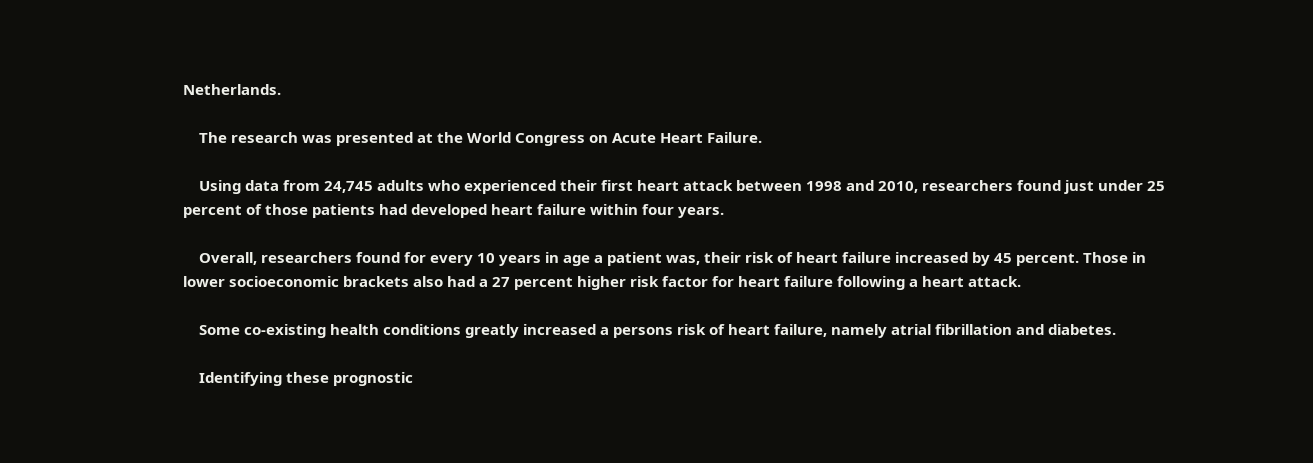Netherlands.

    The research was presented at the World Congress on Acute Heart Failure.

    Using data from 24,745 adults who experienced their first heart attack between 1998 and 2010, researchers found just under 25 percent of those patients had developed heart failure within four years.

    Overall, researchers found for every 10 years in age a patient was, their risk of heart failure increased by 45 percent. Those in lower socioeconomic brackets also had a 27 percent higher risk factor for heart failure following a heart attack.

    Some co-existing health conditions greatly increased a persons risk of heart failure, namely atrial fibrillation and diabetes.

    Identifying these prognostic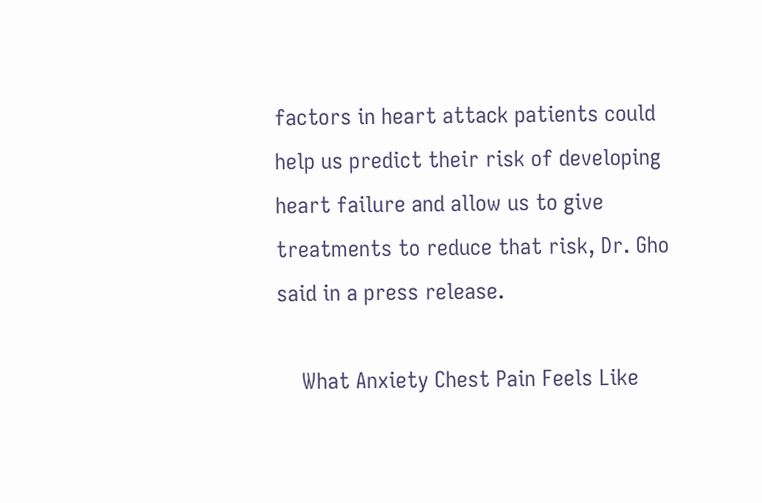factors in heart attack patients could help us predict their risk of developing heart failure and allow us to give treatments to reduce that risk, Dr. Gho said in a press release.

    What Anxiety Chest Pain Feels Like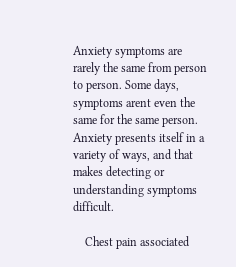Anxiety symptoms are rarely the same from person to person. Some days, symptoms arent even the same for the same person. Anxiety presents itself in a variety of ways, and that makes detecting or understanding symptoms difficult.

    Chest pain associated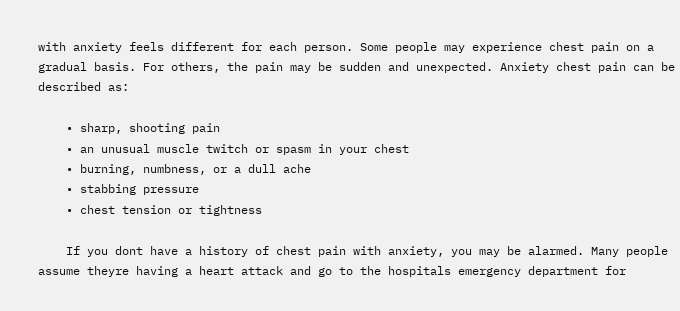with anxiety feels different for each person. Some people may experience chest pain on a gradual basis. For others, the pain may be sudden and unexpected. Anxiety chest pain can be described as:

    • sharp, shooting pain
    • an unusual muscle twitch or spasm in your chest
    • burning, numbness, or a dull ache
    • stabbing pressure
    • chest tension or tightness

    If you dont have a history of chest pain with anxiety, you may be alarmed. Many people assume theyre having a heart attack and go to the hospitals emergency department for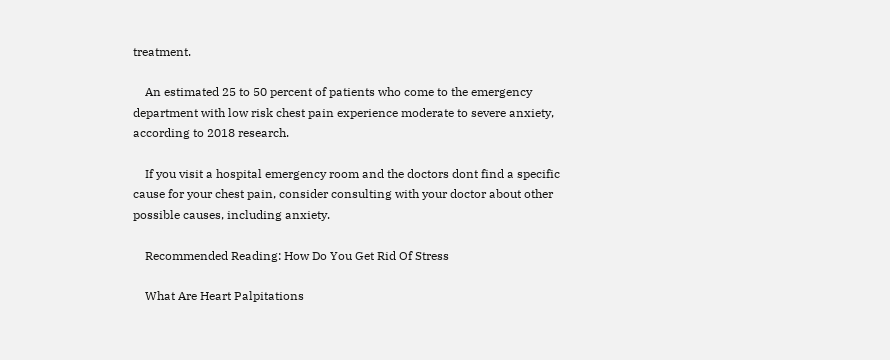treatment.

    An estimated 25 to 50 percent of patients who come to the emergency department with low risk chest pain experience moderate to severe anxiety, according to 2018 research.

    If you visit a hospital emergency room and the doctors dont find a specific cause for your chest pain, consider consulting with your doctor about other possible causes, including anxiety.

    Recommended Reading: How Do You Get Rid Of Stress

    What Are Heart Palpitations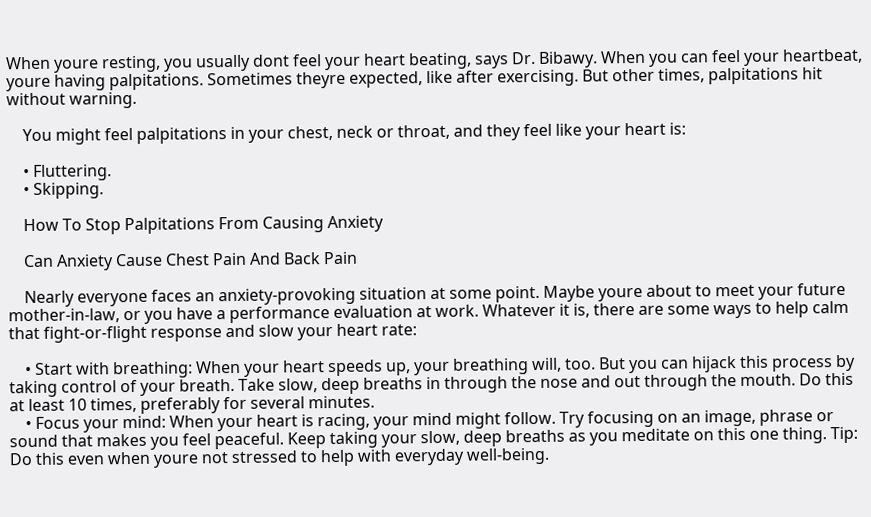When youre resting, you usually dont feel your heart beating, says Dr. Bibawy. When you can feel your heartbeat, youre having palpitations. Sometimes theyre expected, like after exercising. But other times, palpitations hit without warning.

    You might feel palpitations in your chest, neck or throat, and they feel like your heart is:

    • Fluttering.
    • Skipping.

    How To Stop Palpitations From Causing Anxiety

    Can Anxiety Cause Chest Pain And Back Pain

    Nearly everyone faces an anxiety-provoking situation at some point. Maybe youre about to meet your future mother-in-law, or you have a performance evaluation at work. Whatever it is, there are some ways to help calm that fight-or-flight response and slow your heart rate:

    • Start with breathing: When your heart speeds up, your breathing will, too. But you can hijack this process by taking control of your breath. Take slow, deep breaths in through the nose and out through the mouth. Do this at least 10 times, preferably for several minutes.
    • Focus your mind: When your heart is racing, your mind might follow. Try focusing on an image, phrase or sound that makes you feel peaceful. Keep taking your slow, deep breaths as you meditate on this one thing. Tip: Do this even when youre not stressed to help with everyday well-being.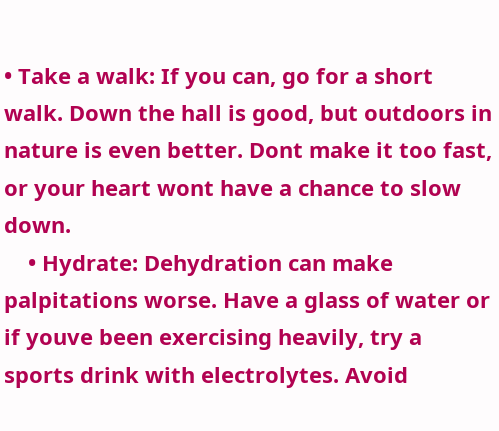• Take a walk: If you can, go for a short walk. Down the hall is good, but outdoors in nature is even better. Dont make it too fast, or your heart wont have a chance to slow down.
    • Hydrate: Dehydration can make palpitations worse. Have a glass of water or if youve been exercising heavily, try a sports drink with electrolytes. Avoid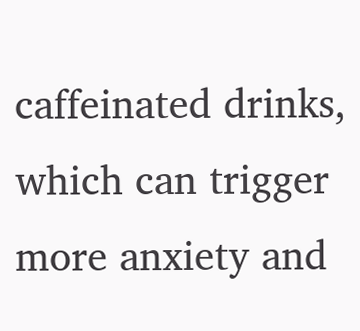caffeinated drinks, which can trigger more anxiety and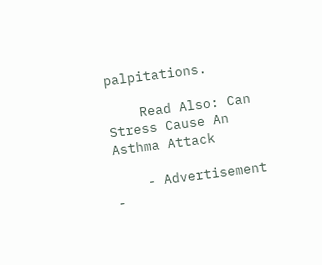palpitations.

    Read Also: Can Stress Cause An Asthma Attack

    - Advertisement -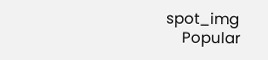spot_img
    Popular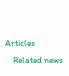Articles
    Related news